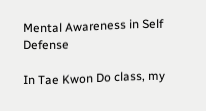Mental Awareness in Self Defense

In Tae Kwon Do class, my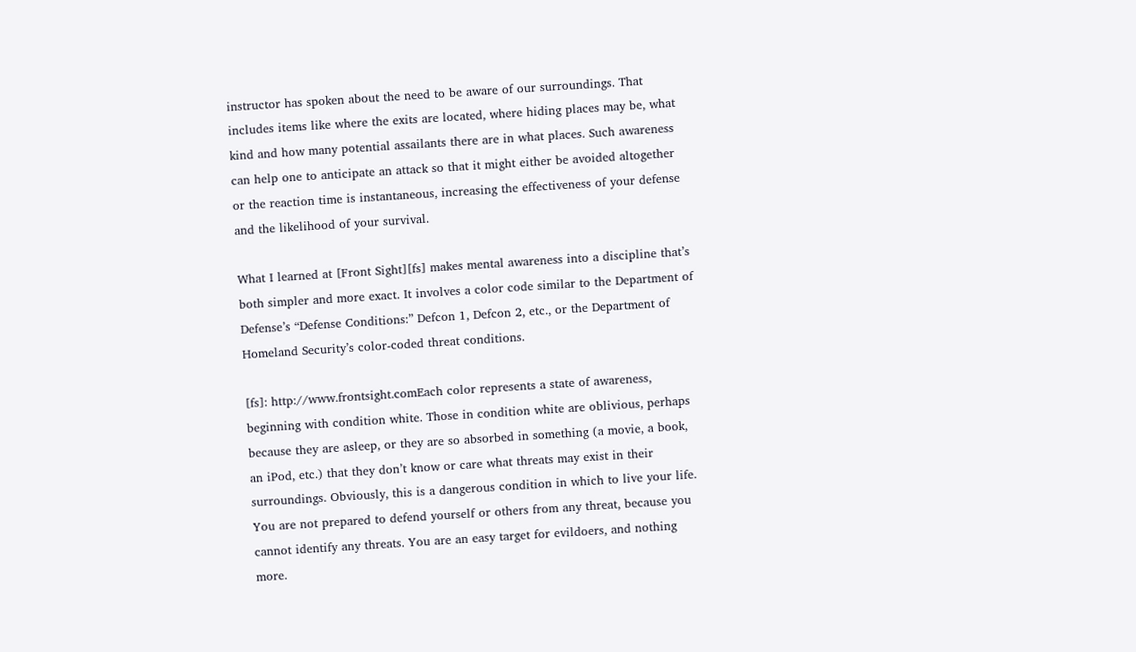instructor has spoken about the need to be aware of our surroundings. That includes items like where the exits are located, where hiding places may be, what kind and how many potential assailants there are in what places. Such awareness can help one to anticipate an attack so that it might either be avoided altogether or the reaction time is instantaneous, increasing the effectiveness of your defense and the likelihood of your survival.

What I learned at [Front Sight][fs] makes mental awareness into a discipline that’s both simpler and more exact. It involves a color code similar to the Department of Defense’s “Defense Conditions:” Defcon 1, Defcon 2, etc., or the Department of Homeland Security’s color-coded threat conditions.

[fs]: http://www.frontsight.comEach color represents a state of awareness, beginning with condition white. Those in condition white are oblivious, perhaps because they are asleep, or they are so absorbed in something (a movie, a book, an iPod, etc.) that they don’t know or care what threats may exist in their surroundings. Obviously, this is a dangerous condition in which to live your life. You are not prepared to defend yourself or others from any threat, because you cannot identify any threats. You are an easy target for evildoers, and nothing more.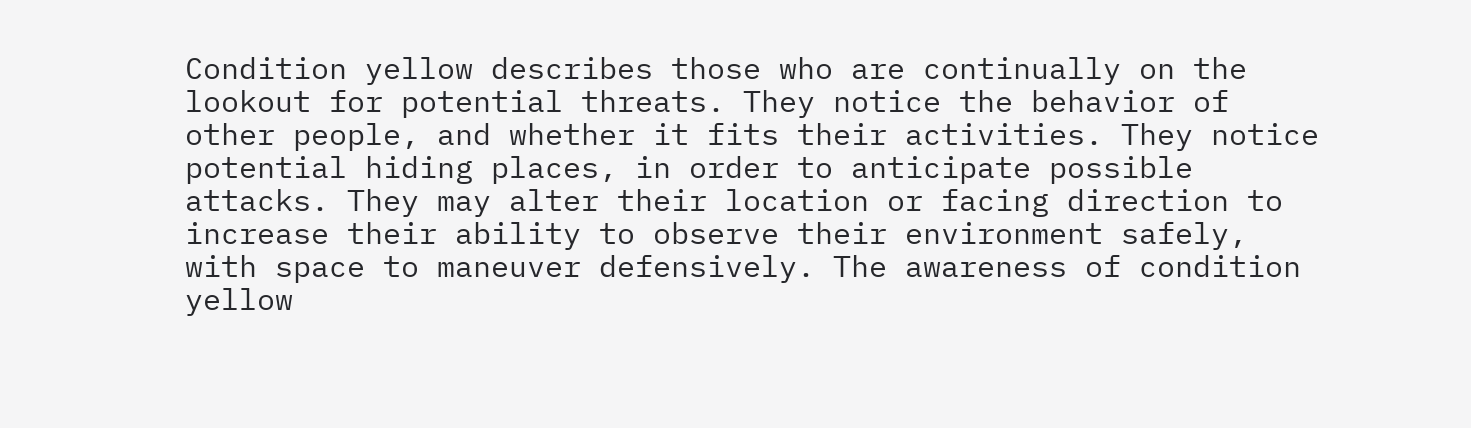Condition yellow describes those who are continually on the lookout for potential threats. They notice the behavior of other people, and whether it fits their activities. They notice potential hiding places, in order to anticipate possible attacks. They may alter their location or facing direction to increase their ability to observe their environment safely, with space to maneuver defensively. The awareness of condition yellow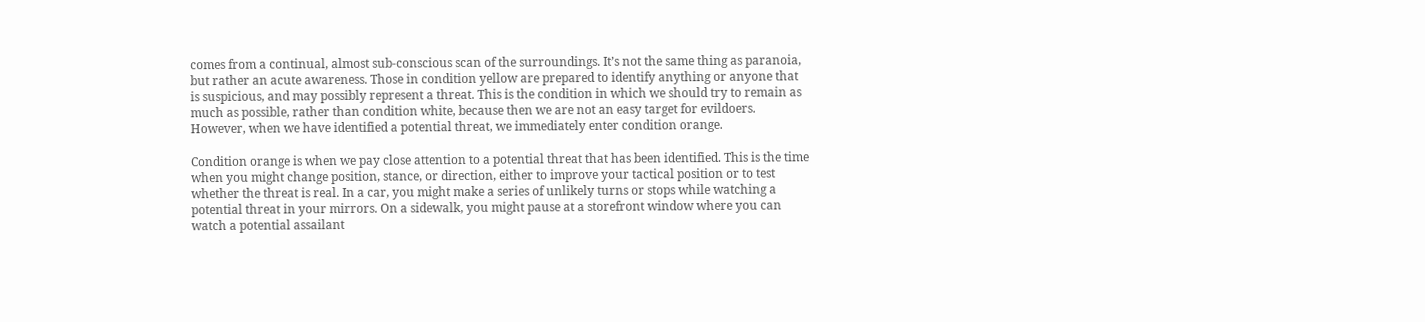comes from a continual, almost sub-conscious scan of the surroundings. It’s not the same thing as paranoia, but rather an acute awareness. Those in condition yellow are prepared to identify anything or anyone that is suspicious, and may possibly represent a threat. This is the condition in which we should try to remain as much as possible, rather than condition white, because then we are not an easy target for evildoers. However, when we have identified a potential threat, we immediately enter condition orange.

Condition orange is when we pay close attention to a potential threat that has been identified. This is the time when you might change position, stance, or direction, either to improve your tactical position or to test whether the threat is real. In a car, you might make a series of unlikely turns or stops while watching a potential threat in your mirrors. On a sidewalk, you might pause at a storefront window where you can watch a potential assailant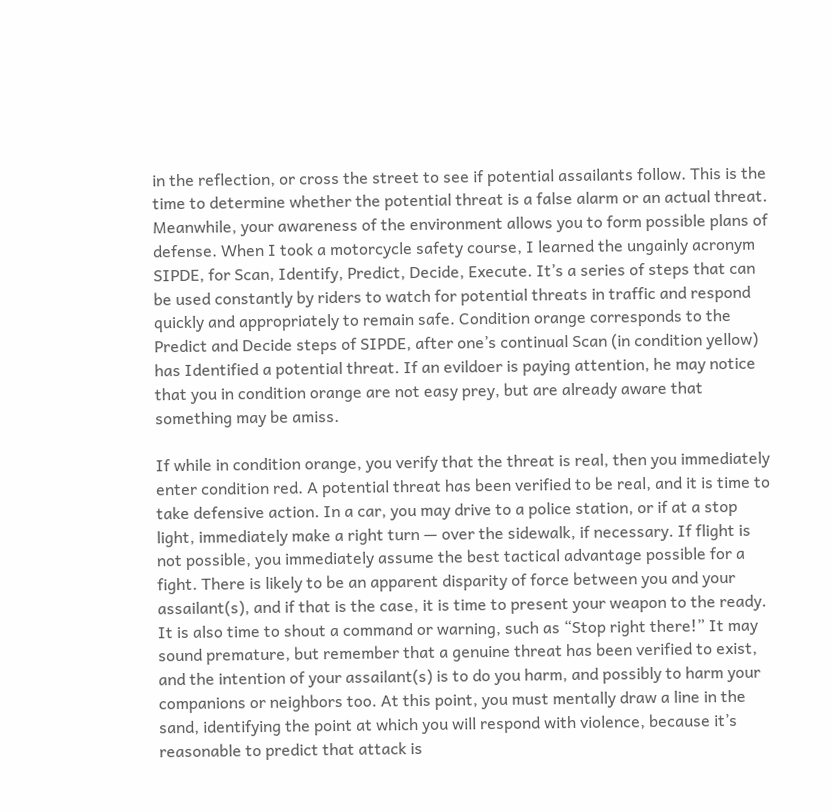in the reflection, or cross the street to see if potential assailants follow. This is the time to determine whether the potential threat is a false alarm or an actual threat. Meanwhile, your awareness of the environment allows you to form possible plans of defense. When I took a motorcycle safety course, I learned the ungainly acronym SIPDE, for Scan, Identify, Predict, Decide, Execute. It’s a series of steps that can be used constantly by riders to watch for potential threats in traffic and respond quickly and appropriately to remain safe. Condition orange corresponds to the Predict and Decide steps of SIPDE, after one’s continual Scan (in condition yellow) has Identified a potential threat. If an evildoer is paying attention, he may notice that you in condition orange are not easy prey, but are already aware that something may be amiss.

If while in condition orange, you verify that the threat is real, then you immediately enter condition red. A potential threat has been verified to be real, and it is time to take defensive action. In a car, you may drive to a police station, or if at a stop light, immediately make a right turn — over the sidewalk, if necessary. If flight is not possible, you immediately assume the best tactical advantage possible for a fight. There is likely to be an apparent disparity of force between you and your assailant(s), and if that is the case, it is time to present your weapon to the ready. It is also time to shout a command or warning, such as “Stop right there!” It may sound premature, but remember that a genuine threat has been verified to exist, and the intention of your assailant(s) is to do you harm, and possibly to harm your companions or neighbors too. At this point, you must mentally draw a line in the sand, identifying the point at which you will respond with violence, because it’s reasonable to predict that attack is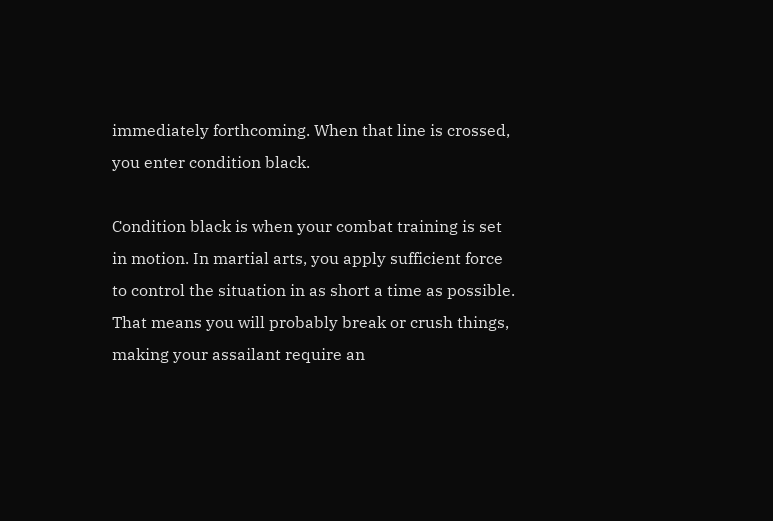immediately forthcoming. When that line is crossed, you enter condition black.

Condition black is when your combat training is set in motion. In martial arts, you apply sufficient force to control the situation in as short a time as possible. That means you will probably break or crush things, making your assailant require an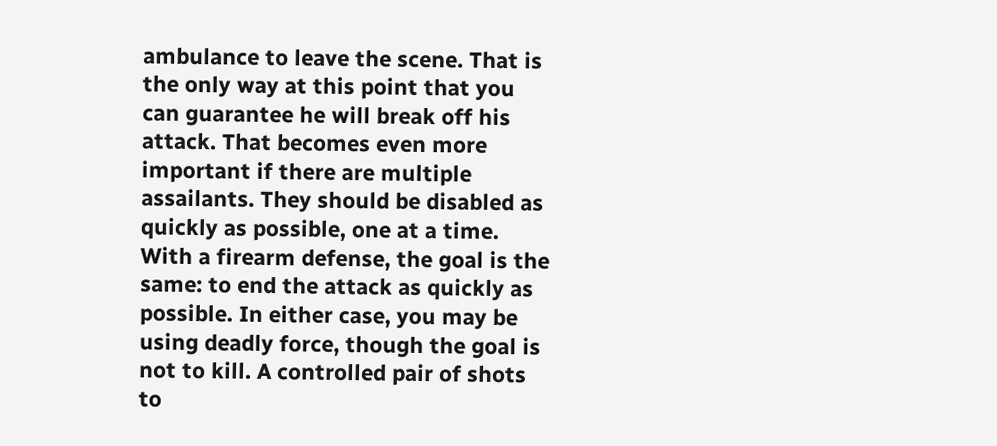ambulance to leave the scene. That is the only way at this point that you can guarantee he will break off his attack. That becomes even more important if there are multiple assailants. They should be disabled as quickly as possible, one at a time. With a firearm defense, the goal is the same: to end the attack as quickly as possible. In either case, you may be using deadly force, though the goal is not to kill. A controlled pair of shots to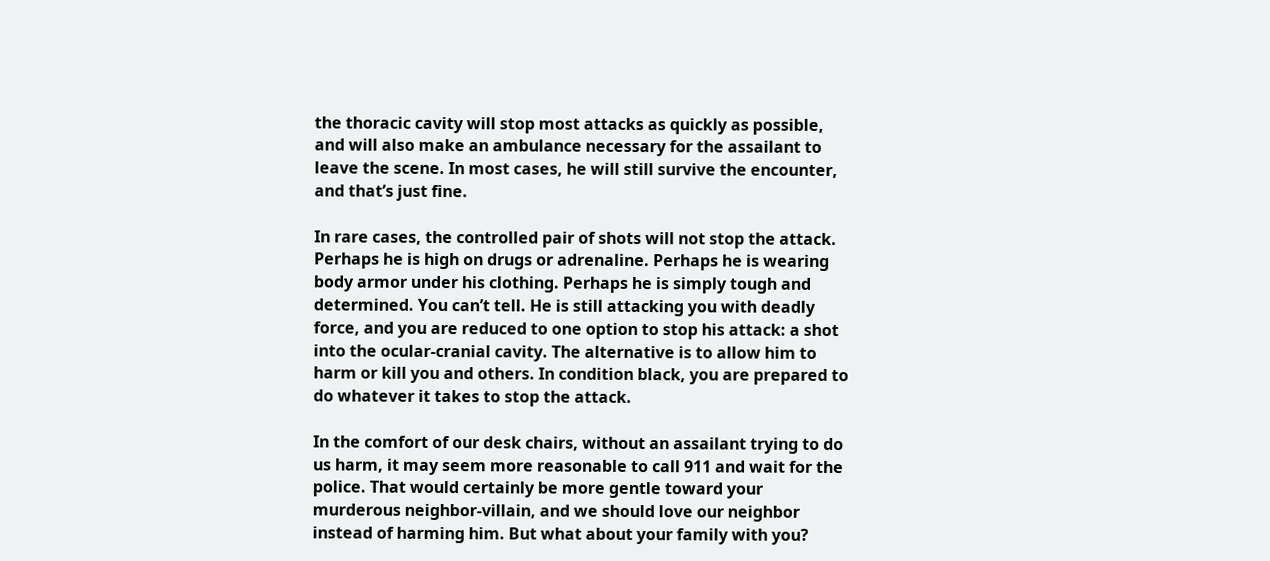the thoracic cavity will stop most attacks as quickly as possible, and will also make an ambulance necessary for the assailant to leave the scene. In most cases, he will still survive the encounter, and that’s just fine.

In rare cases, the controlled pair of shots will not stop the attack. Perhaps he is high on drugs or adrenaline. Perhaps he is wearing body armor under his clothing. Perhaps he is simply tough and determined. You can’t tell. He is still attacking you with deadly force, and you are reduced to one option to stop his attack: a shot into the ocular-cranial cavity. The alternative is to allow him to harm or kill you and others. In condition black, you are prepared to do whatever it takes to stop the attack.

In the comfort of our desk chairs, without an assailant trying to do us harm, it may seem more reasonable to call 911 and wait for the police. That would certainly be more gentle toward your murderous neighbor-villain, and we should love our neighbor instead of harming him. But what about your family with you?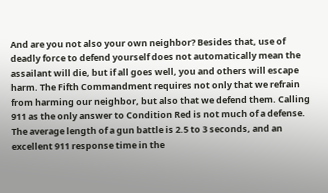And are you not also your own neighbor? Besides that, use of deadly force to defend yourself does not automatically mean the assailant will die, but if all goes well, you and others will escape harm. The Fifth Commandment requires not only that we refrain from harming our neighbor, but also that we defend them. Calling 911 as the only answer to Condition Red is not much of a defense. The average length of a gun battle is 2.5 to 3 seconds, and an excellent 911 response time in the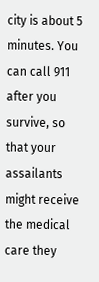city is about 5 minutes. You can call 911 after you survive, so that your assailants might receive the medical care they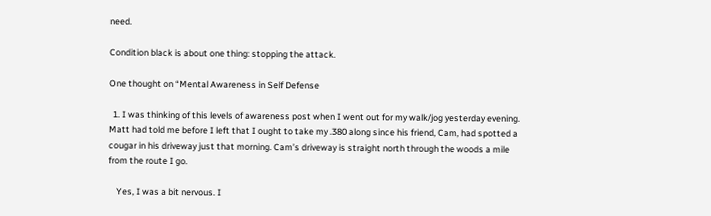need.

Condition black is about one thing: stopping the attack.

One thought on “Mental Awareness in Self Defense

  1. I was thinking of this levels of awareness post when I went out for my walk/jog yesterday evening. Matt had told me before I left that I ought to take my .380 along since his friend, Cam, had spotted a cougar in his driveway just that morning. Cam’s driveway is straight north through the woods a mile from the route I go.

    Yes, I was a bit nervous. I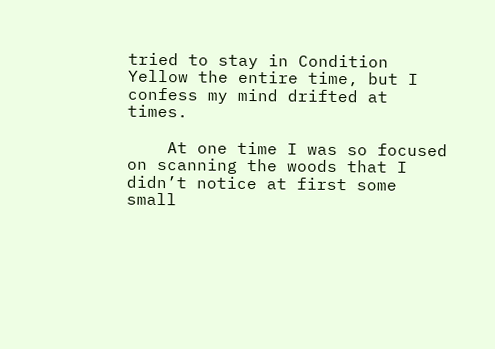tried to stay in Condition Yellow the entire time, but I confess my mind drifted at times.

    At one time I was so focused on scanning the woods that I didn’t notice at first some small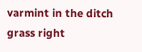varmint in the ditch grass right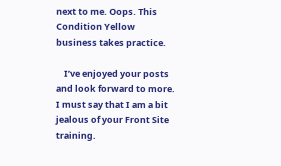next to me. Oops. This Condition Yellow business takes practice.

    I’ve enjoyed your posts and look forward to more. I must say that I am a bit jealous of your Front Site training.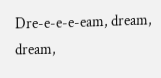Dre-e-e-e-eam, dream, dream,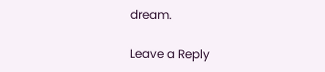dream.

Leave a Reply